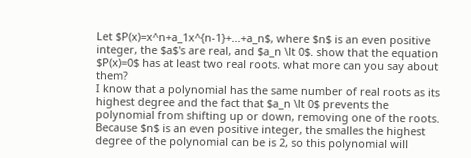Let $P(x)=x^n+a_1x^{n-1}+...+a_n$, where $n$ is an even positive integer, the $a$'s are real, and $a_n \lt 0$. show that the equation $P(x)=0$ has at least two real roots. what more can you say about them?
I know that a polynomial has the same number of real roots as its highest degree and the fact that $a_n \lt 0$ prevents the polynomial from shifting up or down, removing one of the roots. Because $n$ is an even positive integer, the smalles the highest degree of the polynomial can be is 2, so this polynomial will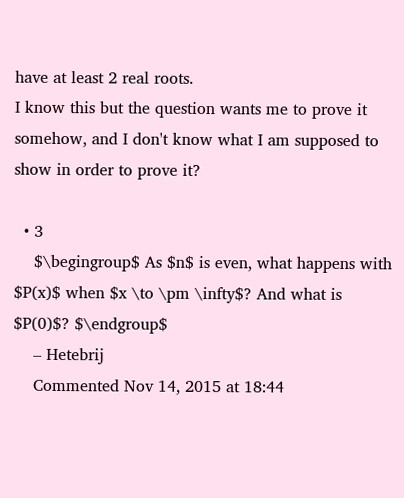have at least 2 real roots.
I know this but the question wants me to prove it somehow, and I don't know what I am supposed to show in order to prove it?

  • 3
    $\begingroup$ As $n$ is even, what happens with $P(x)$ when $x \to \pm \infty$? And what is $P(0)$? $\endgroup$
    – Hetebrij
    Commented Nov 14, 2015 at 18:44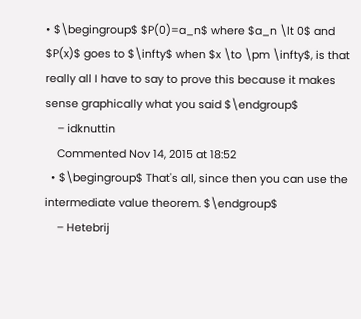• $\begingroup$ $P(0)=a_n$ where $a_n \lt 0$ and $P(x)$ goes to $\infty$ when $x \to \pm \infty$, is that really all I have to say to prove this because it makes sense graphically what you said $\endgroup$
    – idknuttin
    Commented Nov 14, 2015 at 18:52
  • $\begingroup$ That's all, since then you can use the intermediate value theorem. $\endgroup$
    – Hetebrij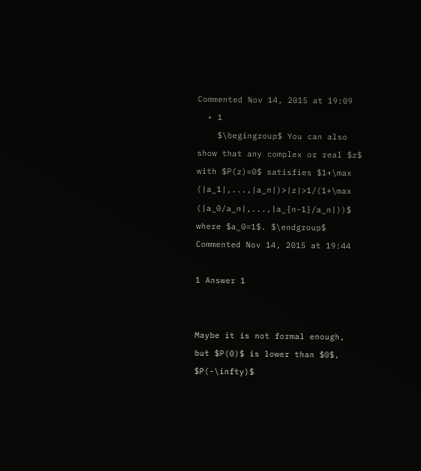Commented Nov 14, 2015 at 19:09
  • 1
    $\begingroup$ You can also show that any complex or real $z$ with $P(z)=0$ satisfies $1+\max (|a_1|,...,|a_n|)>|z|>1/(1+\max (|a_0/a_n|,...,|a_{n-1}/a_n|))$ where $a_0=1$. $\endgroup$ Commented Nov 14, 2015 at 19:44

1 Answer 1


Maybe it is not formal enough, but $P(0)$ is lower than $0$, $P(-\infty)$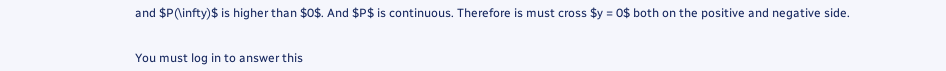and $P(\infty)$ is higher than $0$. And $P$ is continuous. Therefore is must cross $y = 0$ both on the positive and negative side.


You must log in to answer this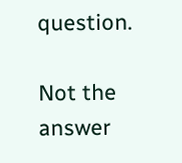question.

Not the answer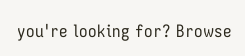you're looking for? Browse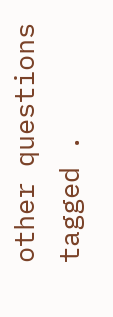other questions tagged .